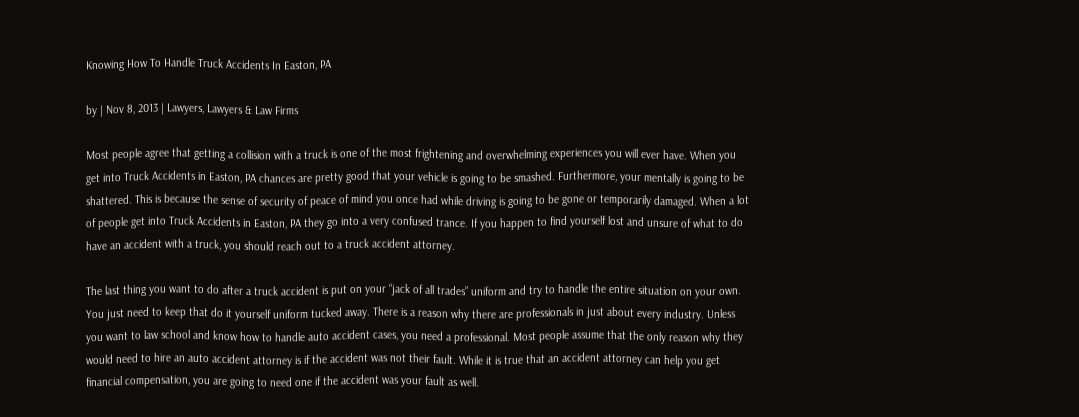Knowing How To Handle Truck Accidents In Easton, PA

by | Nov 8, 2013 | Lawyers, Lawyers & Law Firms

Most people agree that getting a collision with a truck is one of the most frightening and overwhelming experiences you will ever have. When you get into Truck Accidents in Easton, PA chances are pretty good that your vehicle is going to be smashed. Furthermore, your mentally is going to be shattered. This is because the sense of security of peace of mind you once had while driving is going to be gone or temporarily damaged. When a lot of people get into Truck Accidents in Easton, PA they go into a very confused trance. If you happen to find yourself lost and unsure of what to do have an accident with a truck, you should reach out to a truck accident attorney.

The last thing you want to do after a truck accident is put on your “jack of all trades” uniform and try to handle the entire situation on your own. You just need to keep that do it yourself uniform tucked away. There is a reason why there are professionals in just about every industry. Unless you want to law school and know how to handle auto accident cases, you need a professional. Most people assume that the only reason why they would need to hire an auto accident attorney is if the accident was not their fault. While it is true that an accident attorney can help you get financial compensation, you are going to need one if the accident was your fault as well.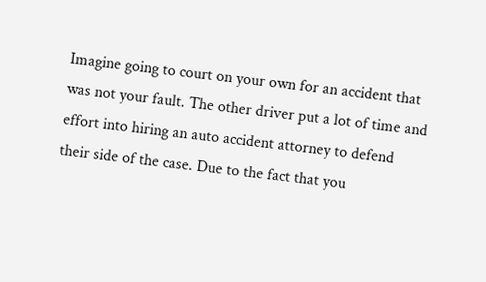Imagine going to court on your own for an accident that was not your fault. The other driver put a lot of time and effort into hiring an auto accident attorney to defend their side of the case. Due to the fact that you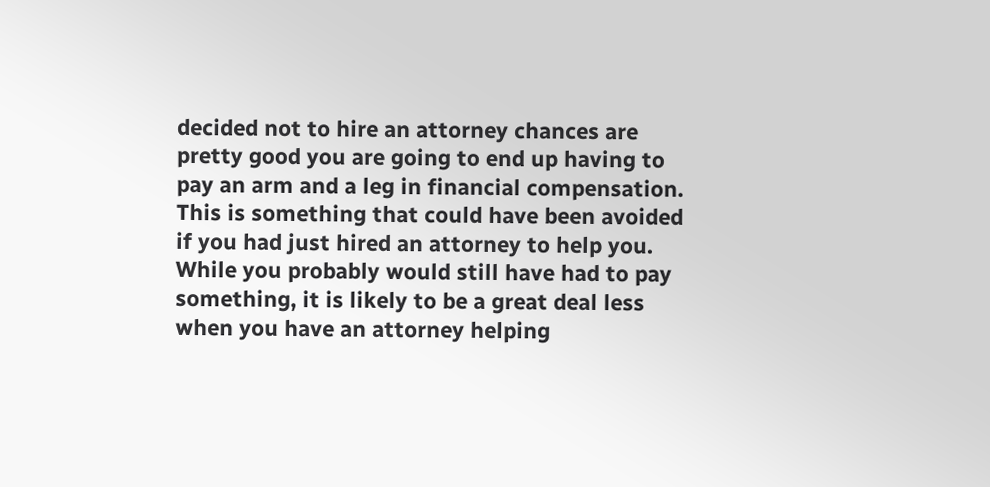decided not to hire an attorney chances are pretty good you are going to end up having to pay an arm and a leg in financial compensation. This is something that could have been avoided if you had just hired an attorney to help you. While you probably would still have had to pay something, it is likely to be a great deal less when you have an attorney helping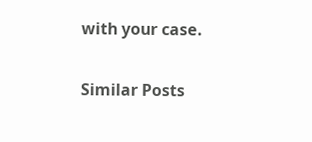with your case.

Similar Posts